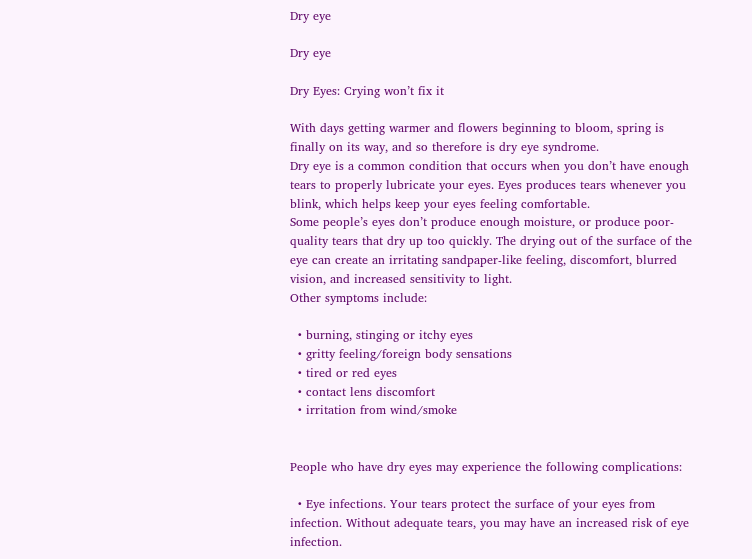Dry eye

Dry eye

Dry Eyes: Crying won’t fix it

With days getting warmer and flowers beginning to bloom, spring is finally on its way, and so therefore is dry eye syndrome.
Dry eye is a common condition that occurs when you don’t have enough tears to properly lubricate your eyes. Eyes produces tears whenever you blink, which helps keep your eyes feeling comfortable.
Some people’s eyes don’t produce enough moisture, or produce poor-quality tears that dry up too quickly. The drying out of the surface of the eye can create an irritating sandpaper-like feeling, discomfort, blurred vision, and increased sensitivity to light.
Other symptoms include:

  • burning, stinging or itchy eyes
  • gritty feeling/foreign body sensations
  • tired or red eyes
  • contact lens discomfort
  • irritation from wind/smoke


People who have dry eyes may experience the following complications:

  • Eye infections. Your tears protect the surface of your eyes from infection. Without adequate tears, you may have an increased risk of eye infection.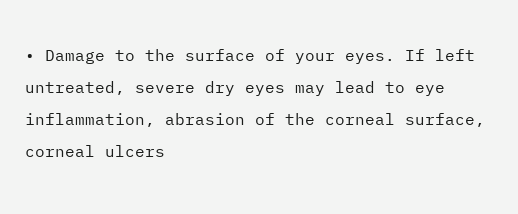• Damage to the surface of your eyes. If left untreated, severe dry eyes may lead to eye inflammation, abrasion of the corneal surface, corneal ulcers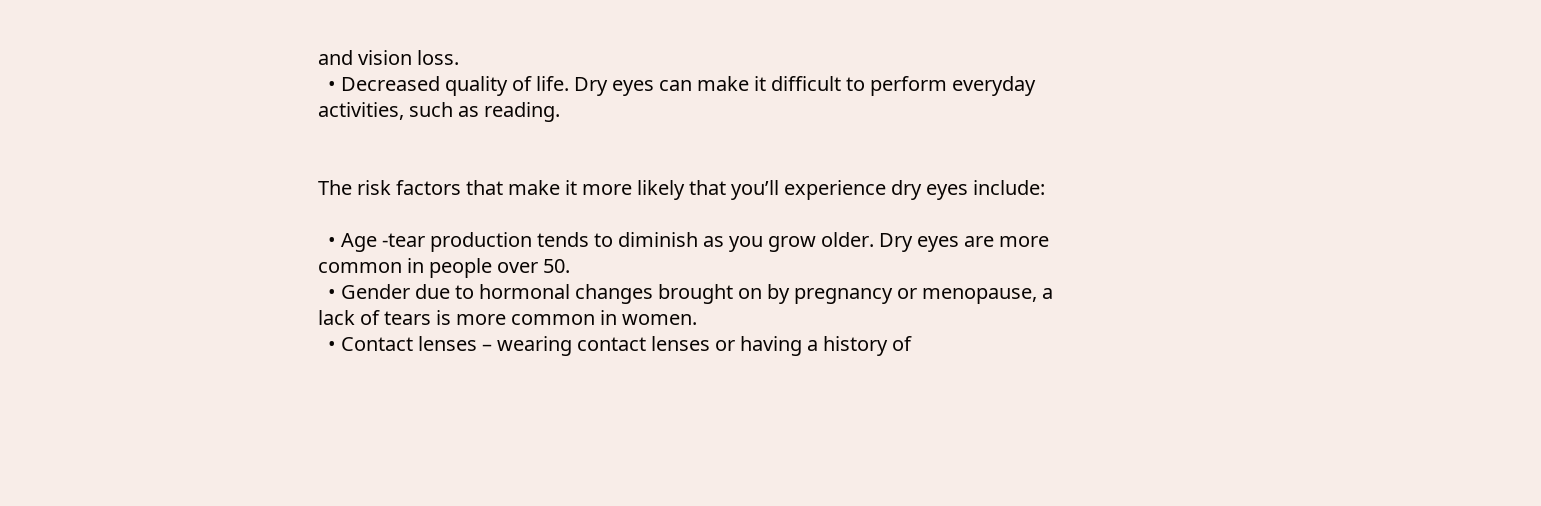and vision loss.
  • Decreased quality of life. Dry eyes can make it difficult to perform everyday activities, such as reading.


The risk factors that make it more likely that you’ll experience dry eyes include:

  • Age -tear production tends to diminish as you grow older. Dry eyes are more common in people over 50.
  • Gender due to hormonal changes brought on by pregnancy or menopause, a lack of tears is more common in women.
  • Contact lenses – wearing contact lenses or having a history of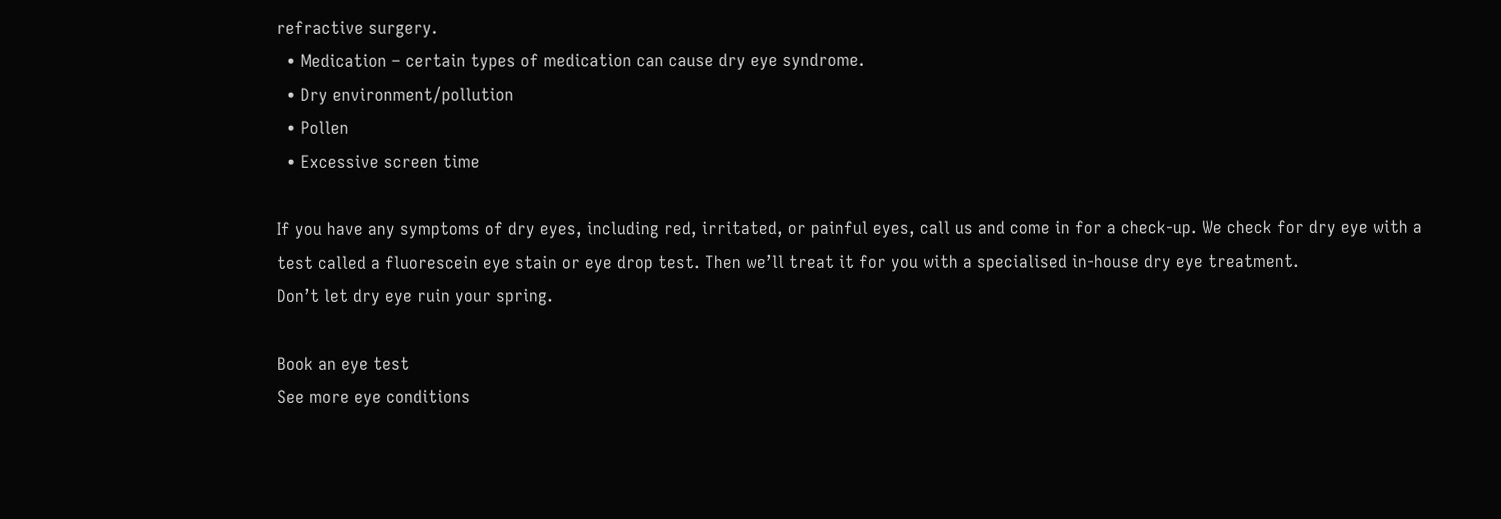refractive surgery.
  • Medication – certain types of medication can cause dry eye syndrome.
  • Dry environment/pollution
  • Pollen
  • Excessive screen time

If you have any symptoms of dry eyes, including red, irritated, or painful eyes, call us and come in for a check-up. We check for dry eye with a test called a fluorescein eye stain or eye drop test. Then we’ll treat it for you with a specialised in-house dry eye treatment.
Don’t let dry eye ruin your spring.

Book an eye test
See more eye conditions